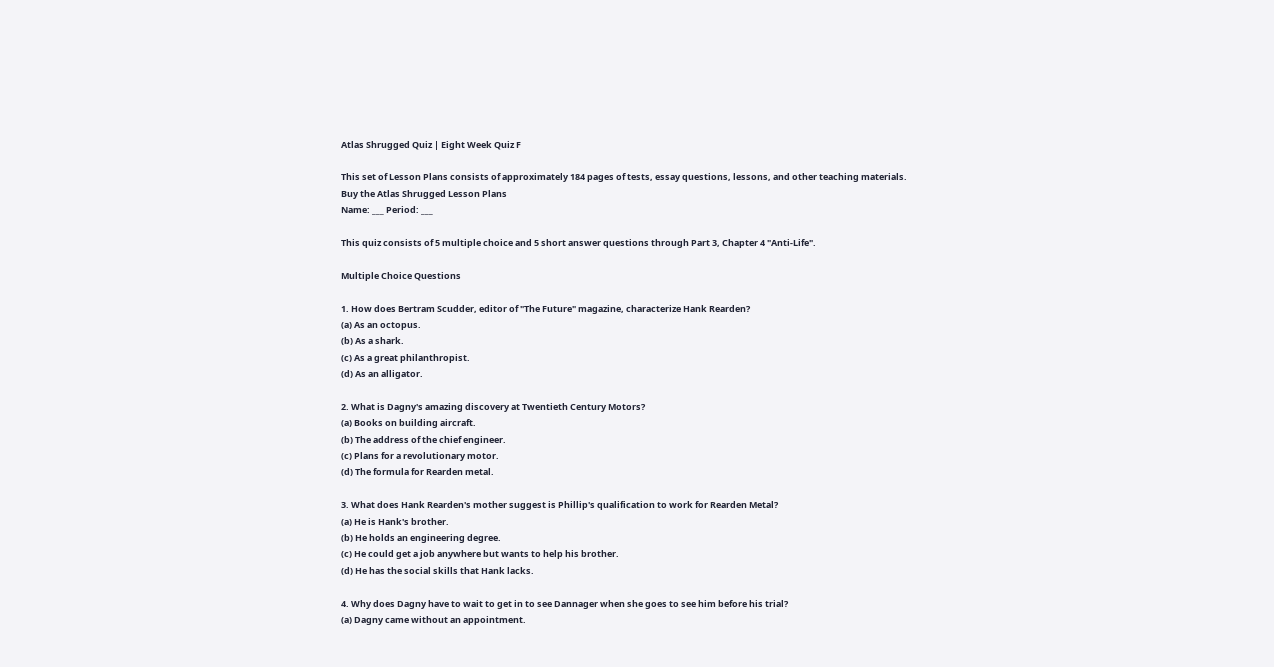Atlas Shrugged Quiz | Eight Week Quiz F

This set of Lesson Plans consists of approximately 184 pages of tests, essay questions, lessons, and other teaching materials.
Buy the Atlas Shrugged Lesson Plans
Name: ___ Period: ___

This quiz consists of 5 multiple choice and 5 short answer questions through Part 3, Chapter 4 "Anti-Life".

Multiple Choice Questions

1. How does Bertram Scudder, editor of "The Future" magazine, characterize Hank Rearden?
(a) As an octopus.
(b) As a shark.
(c) As a great philanthropist.
(d) As an alligator.

2. What is Dagny's amazing discovery at Twentieth Century Motors?
(a) Books on building aircraft.
(b) The address of the chief engineer.
(c) Plans for a revolutionary motor.
(d) The formula for Rearden metal.

3. What does Hank Rearden's mother suggest is Phillip's qualification to work for Rearden Metal?
(a) He is Hank's brother.
(b) He holds an engineering degree.
(c) He could get a job anywhere but wants to help his brother.
(d) He has the social skills that Hank lacks.

4. Why does Dagny have to wait to get in to see Dannager when she goes to see him before his trial?
(a) Dagny came without an appointment.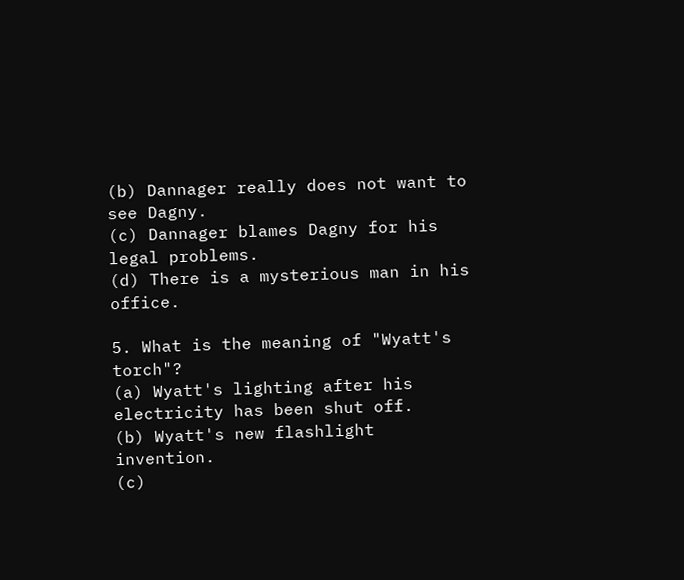(b) Dannager really does not want to see Dagny.
(c) Dannager blames Dagny for his legal problems.
(d) There is a mysterious man in his office.

5. What is the meaning of "Wyatt's torch"?
(a) Wyatt's lighting after his electricity has been shut off.
(b) Wyatt's new flashlight invention.
(c)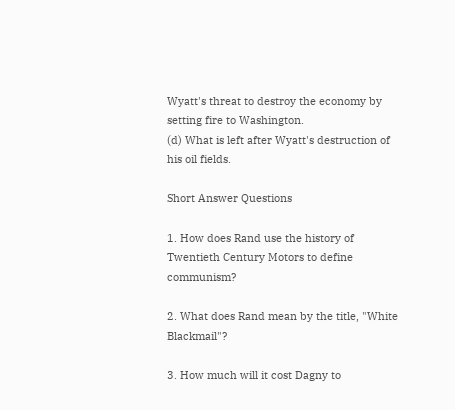Wyatt's threat to destroy the economy by setting fire to Washington.
(d) What is left after Wyatt's destruction of his oil fields.

Short Answer Questions

1. How does Rand use the history of Twentieth Century Motors to define communism?

2. What does Rand mean by the title, "White Blackmail"?

3. How much will it cost Dagny to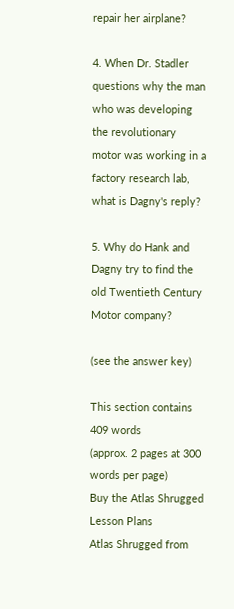repair her airplane?

4. When Dr. Stadler questions why the man who was developing the revolutionary motor was working in a factory research lab, what is Dagny's reply?

5. Why do Hank and Dagny try to find the old Twentieth Century Motor company?

(see the answer key)

This section contains 409 words
(approx. 2 pages at 300 words per page)
Buy the Atlas Shrugged Lesson Plans
Atlas Shrugged from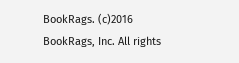BookRags. (c)2016 BookRags, Inc. All rights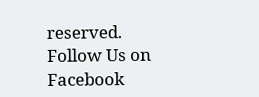reserved.
Follow Us on Facebook